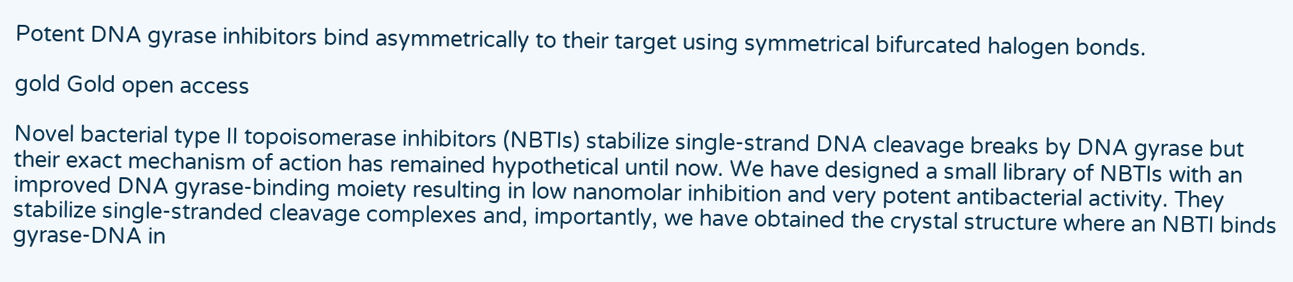Potent DNA gyrase inhibitors bind asymmetrically to their target using symmetrical bifurcated halogen bonds.

gold Gold open access

Novel bacterial type II topoisomerase inhibitors (NBTIs) stabilize single-strand DNA cleavage breaks by DNA gyrase but their exact mechanism of action has remained hypothetical until now. We have designed a small library of NBTIs with an improved DNA gyrase-binding moiety resulting in low nanomolar inhibition and very potent antibacterial activity. They stabilize single-stranded cleavage complexes and, importantly, we have obtained the crystal structure where an NBTI binds gyrase-DNA in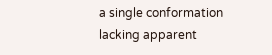a single conformation lacking apparent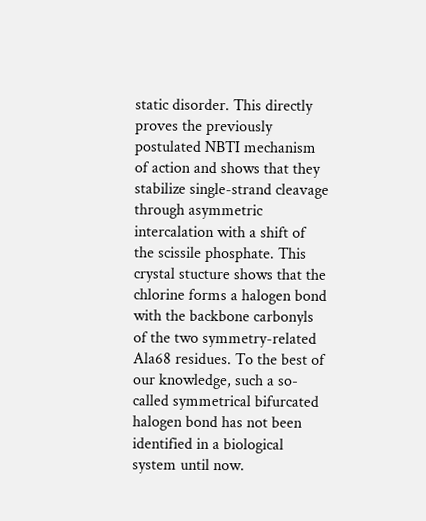static disorder. This directly proves the previously postulated NBTI mechanism of action and shows that they stabilize single-strand cleavage through asymmetric intercalation with a shift of the scissile phosphate. This crystal stucture shows that the chlorine forms a halogen bond with the backbone carbonyls of the two symmetry-related Ala68 residues. To the best of our knowledge, such a so-called symmetrical bifurcated halogen bond has not been identified in a biological system until now.